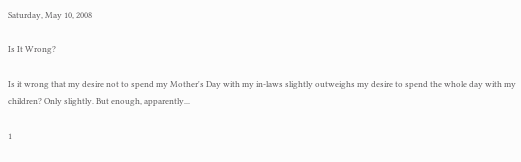Saturday, May 10, 2008

Is It Wrong?

Is it wrong that my desire not to spend my Mother's Day with my in-laws slightly outweighs my desire to spend the whole day with my children? Only slightly. But enough, apparently...

1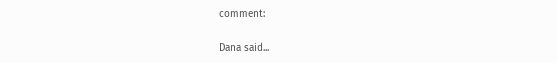comment:

Dana said...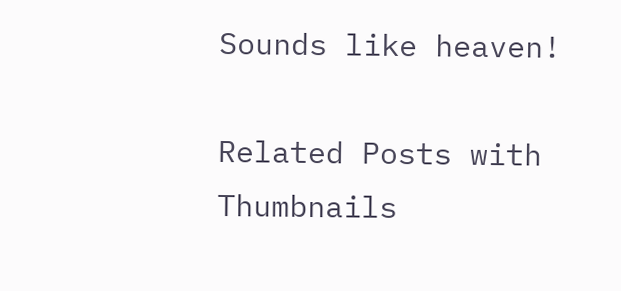Sounds like heaven!

Related Posts with Thumbnails